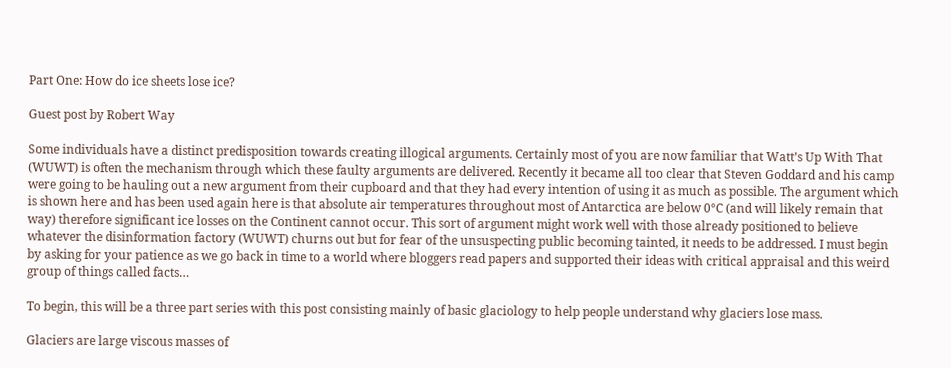Part One: How do ice sheets lose ice?

Guest post by Robert Way

Some individuals have a distinct predisposition towards creating illogical arguments. Certainly most of you are now familiar that Watt’s Up With That (WUWT) is often the mechanism through which these faulty arguments are delivered. Recently it became all too clear that Steven Goddard and his camp were going to be hauling out a new argument from their cupboard and that they had every intention of using it as much as possible. The argument which is shown here and has been used again here is that absolute air temperatures throughout most of Antarctica are below 0°C (and will likely remain that way) therefore significant ice losses on the Continent cannot occur. This sort of argument might work well with those already positioned to believe whatever the disinformation factory (WUWT) churns out but for fear of the unsuspecting public becoming tainted, it needs to be addressed. I must begin by asking for your patience as we go back in time to a world where bloggers read papers and supported their ideas with critical appraisal and this weird group of things called facts…

To begin, this will be a three part series with this post consisting mainly of basic glaciology to help people understand why glaciers lose mass.

Glaciers are large viscous masses of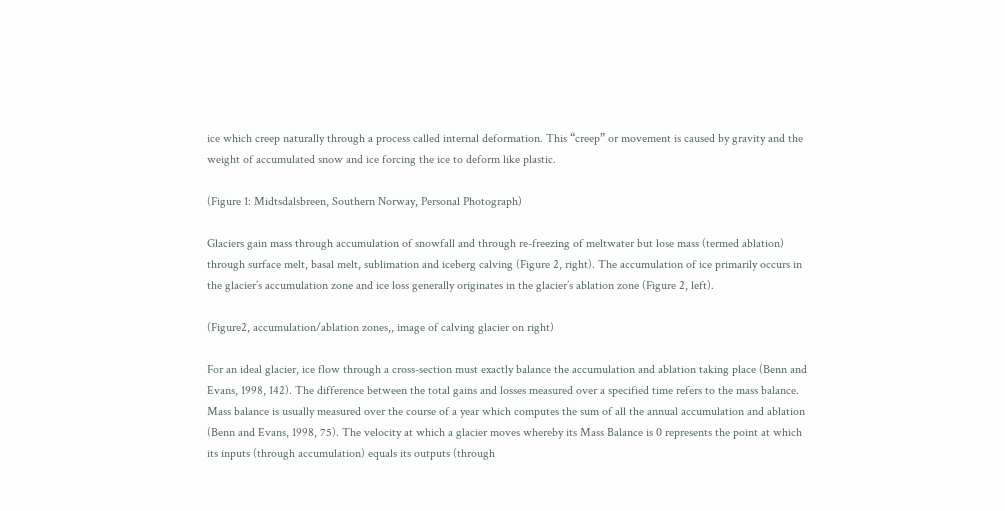ice which creep naturally through a process called internal deformation. This “creep” or movement is caused by gravity and the weight of accumulated snow and ice forcing the ice to deform like plastic.

(Figure 1: Midtsdalsbreen, Southern Norway, Personal Photograph)

Glaciers gain mass through accumulation of snowfall and through re-freezing of meltwater but lose mass (termed ablation) through surface melt, basal melt, sublimation and iceberg calving (Figure 2, right). The accumulation of ice primarily occurs in the glacier’s accumulation zone and ice loss generally originates in the glacier’s ablation zone (Figure 2, left).

(Figure2, accumulation/ablation zones,, image of calving glacier on right)

For an ideal glacier, ice flow through a cross-section must exactly balance the accumulation and ablation taking place (Benn and Evans, 1998, 142). The difference between the total gains and losses measured over a specified time refers to the mass balance. Mass balance is usually measured over the course of a year which computes the sum of all the annual accumulation and ablation (Benn and Evans, 1998, 75). The velocity at which a glacier moves whereby its Mass Balance is 0 represents the point at which its inputs (through accumulation) equals its outputs (through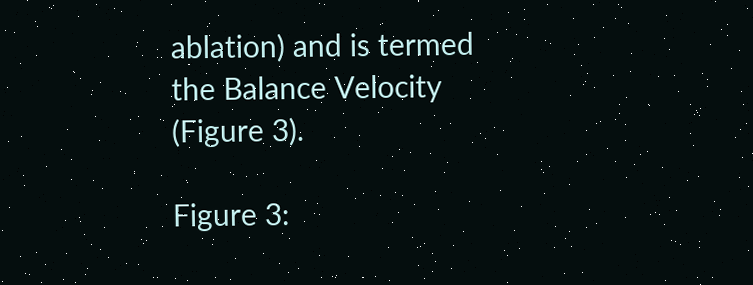ablation) and is termed the Balance Velocity (Figure 3).

Figure 3: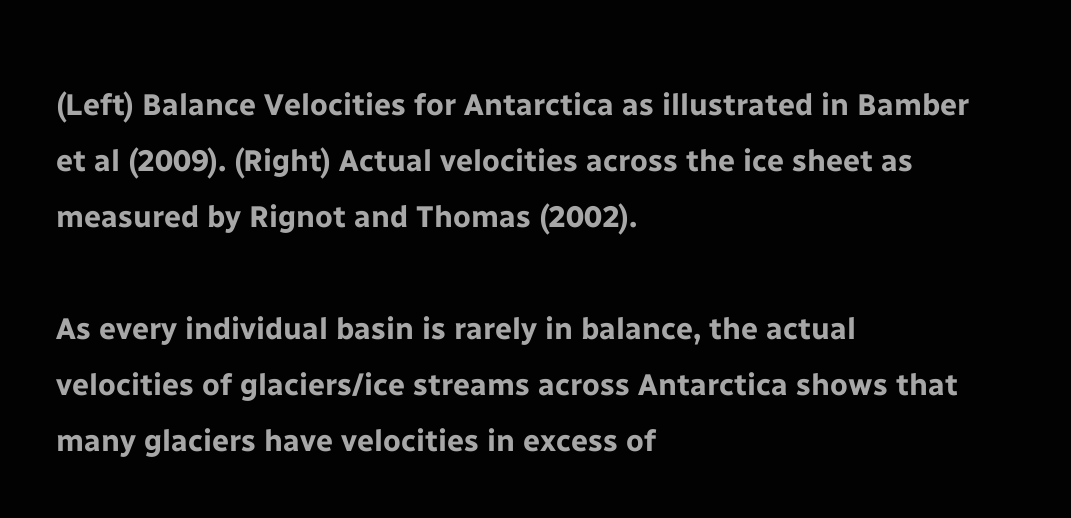(Left) Balance Velocities for Antarctica as illustrated in Bamber et al (2009). (Right) Actual velocities across the ice sheet as measured by Rignot and Thomas (2002).

As every individual basin is rarely in balance, the actual velocities of glaciers/ice streams across Antarctica shows that many glaciers have velocities in excess of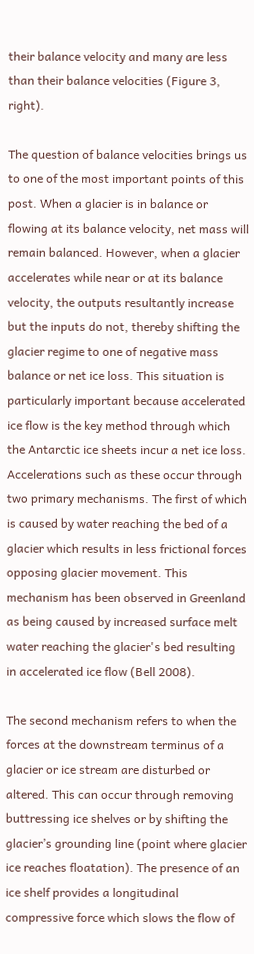their balance velocity and many are less than their balance velocities (Figure 3, right).

The question of balance velocities brings us to one of the most important points of this post. When a glacier is in balance or flowing at its balance velocity, net mass will remain balanced. However, when a glacier accelerates while near or at its balance velocity, the outputs resultantly increase but the inputs do not, thereby shifting the glacier regime to one of negative mass balance or net ice loss. This situation is particularly important because accelerated ice flow is the key method through which the Antarctic ice sheets incur a net ice loss. Accelerations such as these occur through two primary mechanisms. The first of which is caused by water reaching the bed of a glacier which results in less frictional forces opposing glacier movement. This mechanism has been observed in Greenland as being caused by increased surface melt water reaching the glacier's bed resulting in accelerated ice flow (Bell 2008).

The second mechanism refers to when the forces at the downstream terminus of a glacier or ice stream are disturbed or altered. This can occur through removing buttressing ice shelves or by shifting the glacier’s grounding line (point where glacier ice reaches floatation). The presence of an ice shelf provides a longitudinal compressive force which slows the flow of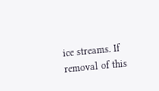ice streams. If removal of this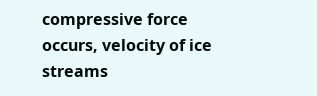compressive force occurs, velocity of ice streams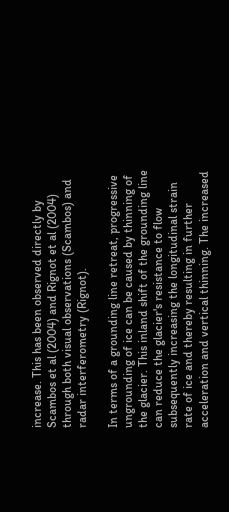increase. This has been observed directly by Scambos et al (2004) and Rignot et al (2004) through both visual observations (Scambos) and radar interferometry (Rignot).

In terms of a grounding line retreat, progressive ungrounding of ice can be caused by thinning of the glacier. This inland shift of the grounding line can reduce the glacier's resistance to flow subsequently increasing the longitudinal strain rate of ice and thereby resulting in further acceleration and vertical thinning. The increased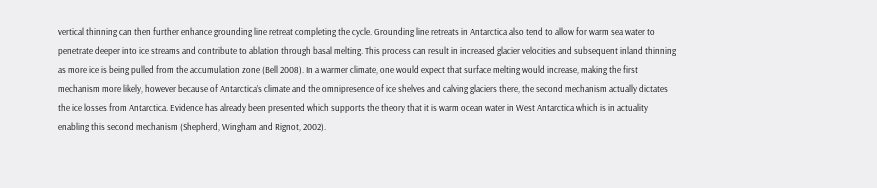vertical thinning can then further enhance grounding line retreat completing the cycle. Grounding line retreats in Antarctica also tend to allow for warm sea water to penetrate deeper into ice streams and contribute to ablation through basal melting. This process can result in increased glacier velocities and subsequent inland thinning as more ice is being pulled from the accumulation zone (Bell 2008). In a warmer climate, one would expect that surface melting would increase, making the first mechanism more likely, however because of Antarctica’s climate and the omnipresence of ice shelves and calving glaciers there, the second mechanism actually dictates the ice losses from Antarctica. Evidence has already been presented which supports the theory that it is warm ocean water in West Antarctica which is in actuality enabling this second mechanism (Shepherd, Wingham and Rignot, 2002).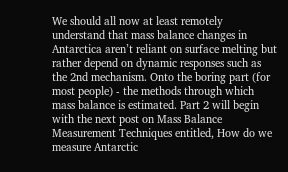We should all now at least remotely understand that mass balance changes in Antarctica aren’t reliant on surface melting but rather depend on dynamic responses such as the 2nd mechanism. Onto the boring part (for most people) - the methods through which mass balance is estimated. Part 2 will begin with the next post on Mass Balance Measurement Techniques entitled, How do we measure Antarctic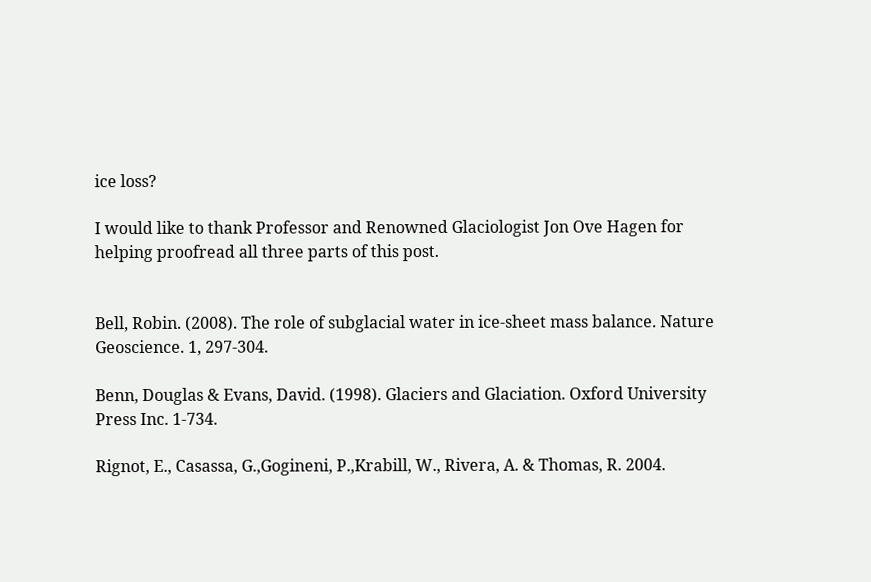ice loss?

I would like to thank Professor and Renowned Glaciologist Jon Ove Hagen for helping proofread all three parts of this post.


Bell, Robin. (2008). The role of subglacial water in ice-sheet mass balance. Nature Geoscience. 1, 297-304.

Benn, Douglas & Evans, David. (1998). Glaciers and Glaciation. Oxford University Press Inc. 1-734.

Rignot, E., Casassa, G.,Gogineni, P.,Krabill, W., Rivera, A. & Thomas, R. 2004.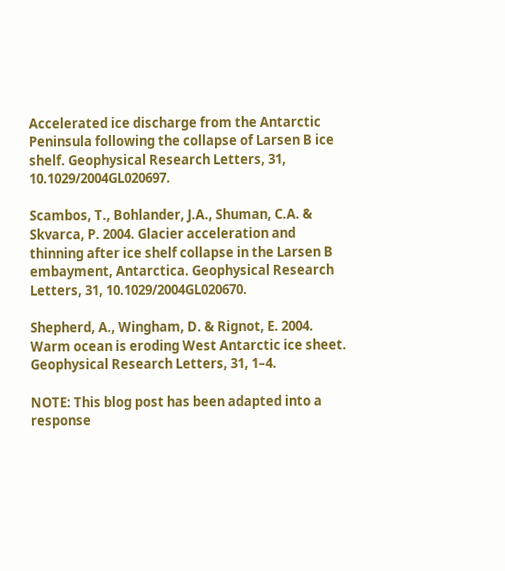Accelerated ice discharge from the Antarctic Peninsula following the collapse of Larsen B ice shelf. Geophysical Research Letters, 31, 10.1029/2004GL020697.

Scambos, T., Bohlander, J.A., Shuman, C.A. & Skvarca, P. 2004. Glacier acceleration and thinning after ice shelf collapse in the Larsen B embayment, Antarctica. Geophysical Research Letters, 31, 10.1029/2004GL020670.

Shepherd, A., Wingham, D. & Rignot, E. 2004. Warm ocean is eroding West Antarctic ice sheet. Geophysical Research Letters, 31, 1–4.

NOTE: This blog post has been adapted into a response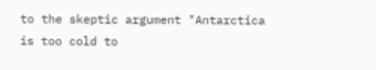to the skeptic argument "Antarctica is too cold to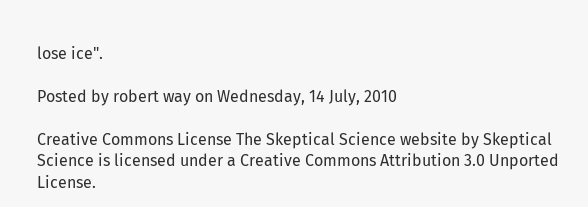lose ice".

Posted by robert way on Wednesday, 14 July, 2010

Creative Commons License The Skeptical Science website by Skeptical Science is licensed under a Creative Commons Attribution 3.0 Unported License.